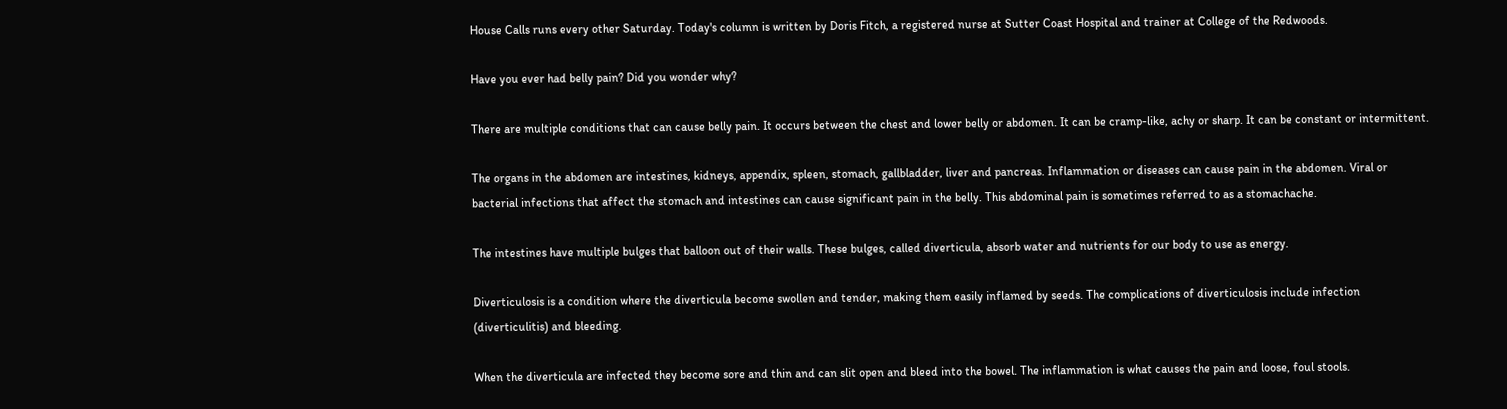House Calls runs every other Saturday. Today's column is written by Doris Fitch, a registered nurse at Sutter Coast Hospital and trainer at College of the Redwoods.

Have you ever had belly pain? Did you wonder why?

There are multiple conditions that can cause belly pain. It occurs between the chest and lower belly or abdomen. It can be cramp-like, achy or sharp. It can be constant or intermittent.

The organs in the abdomen are intestines, kidneys, appendix, spleen, stomach, gallbladder, liver and pancreas. Inflammation or diseases can cause pain in the abdomen. Viral or bacterial infections that affect the stomach and intestines can cause significant pain in the belly. This abdominal pain is sometimes referred to as a stomachache.

The intestines have multiple bulges that balloon out of their walls. These bulges, called diverticula, absorb water and nutrients for our body to use as energy.

Diverticulosis is a condition where the diverticula become swollen and tender, making them easily inflamed by seeds. The complications of diverticulosis include infection (diverticulitis) and bleeding.

When the diverticula are infected they become sore and thin and can slit open and bleed into the bowel. The inflammation is what causes the pain and loose, foul stools.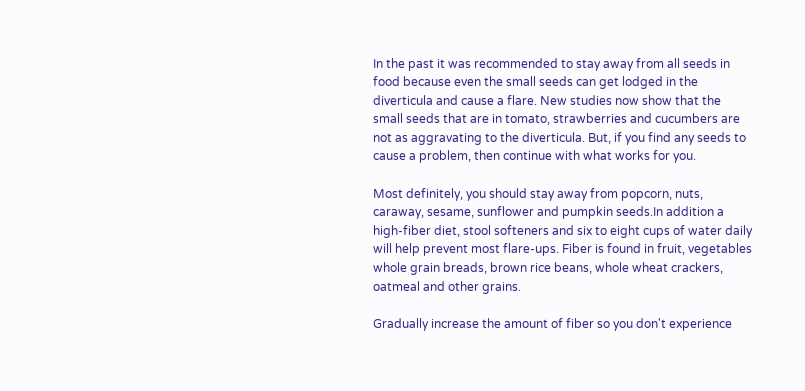In the past it was recommended to stay away from all seeds in food because even the small seeds can get lodged in the diverticula and cause a flare. New studies now show that the small seeds that are in tomato, strawberries and cucumbers are not as aggravating to the diverticula. But, if you find any seeds to cause a problem, then continue with what works for you.

Most definitely, you should stay away from popcorn, nuts, caraway, sesame, sunflower and pumpkin seeds.In addition a high-fiber diet, stool softeners and six to eight cups of water daily will help prevent most flare-ups. Fiber is found in fruit, vegetables whole grain breads, brown rice beans, whole wheat crackers, oatmeal and other grains.

Gradually increase the amount of fiber so you don't experience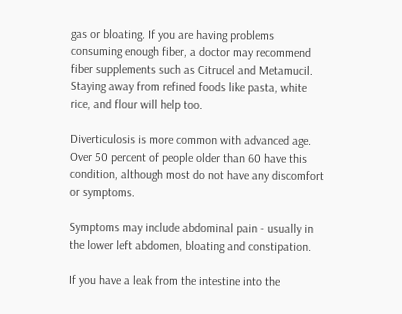gas or bloating. If you are having problems consuming enough fiber, a doctor may recommend fiber supplements such as Citrucel and Metamucil. Staying away from refined foods like pasta, white rice, and flour will help too.

Diverticulosis is more common with advanced age. Over 50 percent of people older than 60 have this condition, although most do not have any discomfort or symptoms.

Symptoms may include abdominal pain - usually in the lower left abdomen, bloating and constipation.

If you have a leak from the intestine into the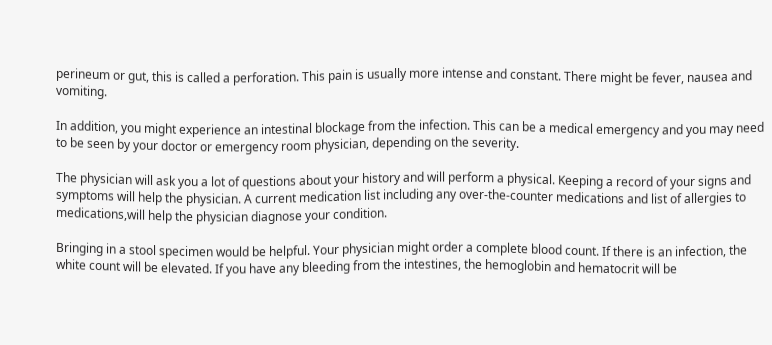perineum or gut, this is called a perforation. This pain is usually more intense and constant. There might be fever, nausea and vomiting.

In addition, you might experience an intestinal blockage from the infection. This can be a medical emergency and you may need to be seen by your doctor or emergency room physician, depending on the severity.

The physician will ask you a lot of questions about your history and will perform a physical. Keeping a record of your signs and symptoms will help the physician. A current medication list including any over-the-counter medications and list of allergies to medications,will help the physician diagnose your condition.

Bringing in a stool specimen would be helpful. Your physician might order a complete blood count. If there is an infection, the white count will be elevated. If you have any bleeding from the intestines, the hemoglobin and hematocrit will be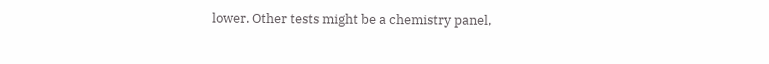lower. Other tests might be a chemistry panel,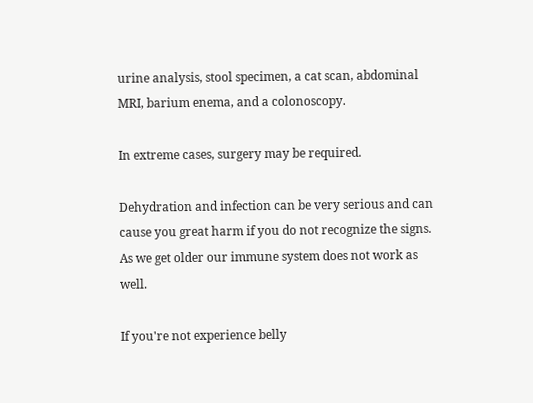urine analysis, stool specimen, a cat scan, abdominal MRI, barium enema, and a colonoscopy.

In extreme cases, surgery may be required.

Dehydration and infection can be very serious and can cause you great harm if you do not recognize the signs. As we get older our immune system does not work as well.

If you're not experience belly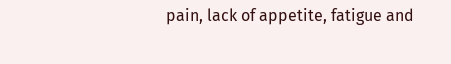pain, lack of appetite, fatigue and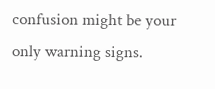confusion might be your only warning signs.